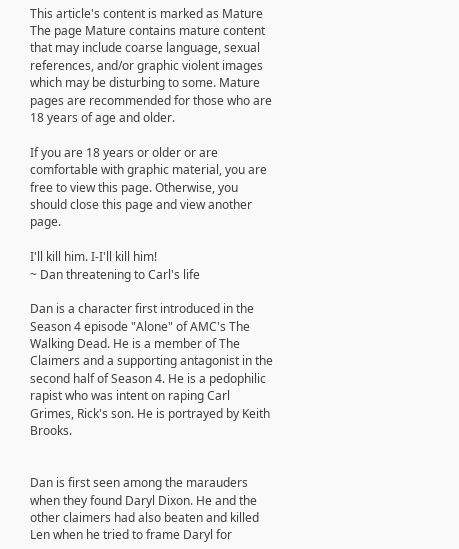This article's content is marked as Mature
The page Mature contains mature content that may include coarse language, sexual references, and/or graphic violent images which may be disturbing to some. Mature pages are recommended for those who are 18 years of age and older.

If you are 18 years or older or are comfortable with graphic material, you are free to view this page. Otherwise, you should close this page and view another page.

I'll kill him. I-I'll kill him!
~ Dan threatening to Carl's life

Dan is a character first introduced in the Season 4 episode "Alone" of AMC's The Walking Dead. He is a member of The Claimers and a supporting antagonist in the second half of Season 4. He is a pedophilic rapist who was intent on raping Carl Grimes, Rick's son. He is portrayed by Keith Brooks.


Dan is first seen among the marauders when they found Daryl Dixon. He and the other claimers had also beaten and killed Len when he tried to frame Daryl for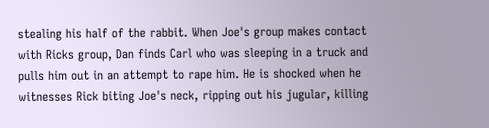stealing his half of the rabbit. When Joe's group makes contact with Ricks group, Dan finds Carl who was sleeping in a truck and pulls him out in an attempt to rape him. He is shocked when he witnesses Rick biting Joe's neck, ripping out his jugular, killing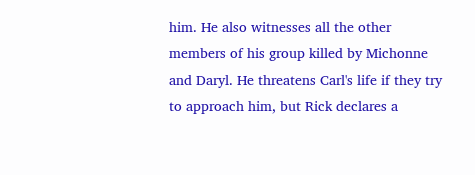him. He also witnesses all the other members of his group killed by Michonne and Daryl. He threatens Carl's life if they try to approach him, but Rick declares a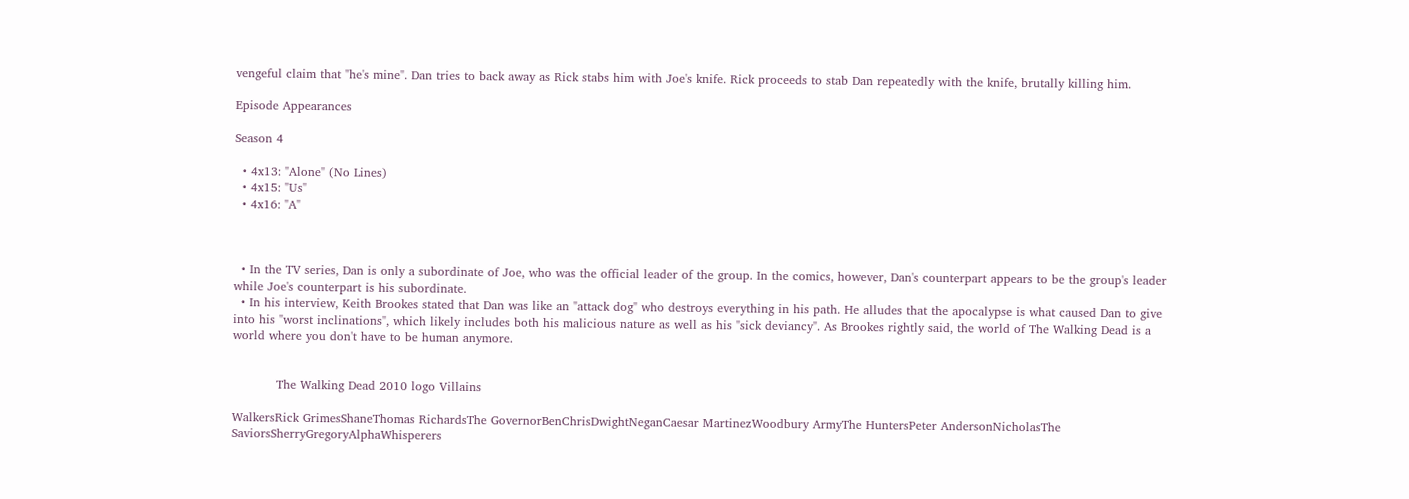vengeful claim that "he's mine". Dan tries to back away as Rick stabs him with Joe's knife. Rick proceeds to stab Dan repeatedly with the knife, brutally killing him.

Episode Appearances

Season 4

  • 4x13: "Alone" (No Lines)
  • 4x15: "Us"
  • 4x16: "A"



  • In the TV series, Dan is only a subordinate of Joe, who was the official leader of the group. In the comics, however, Dan's counterpart appears to be the group's leader while Joe's counterpart is his subordinate.
  • In his interview, Keith Brookes stated that Dan was like an "attack dog" who destroys everything in his path. He alludes that the apocalypse is what caused Dan to give into his "worst inclinations", which likely includes both his malicious nature as well as his "sick deviancy". As Brookes rightly said, the world of The Walking Dead is a world where you don't have to be human anymore.


           The Walking Dead 2010 logo Villains

WalkersRick GrimesShaneThomas RichardsThe GovernorBenChrisDwightNeganCaesar MartinezWoodbury ArmyThe HuntersPeter AndersonNicholasThe SaviorsSherryGregoryAlphaWhisperers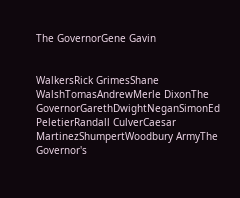The GovernorGene Gavin


WalkersRick GrimesShane WalshTomasAndrewMerle DixonThe GovernorGarethDwightNeganSimonEd PeletierRandall CulverCaesar MartinezShumpertWoodbury ArmyThe Governor's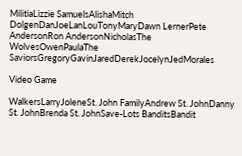MilitiaLizzie SamuelsAlishaMitch DolgenDanJoeLanLouTonyMaryDawn LernerPete AndersonRon AndersonNicholasThe WolvesOwenPaulaThe SaviorsGregoryGavinJaredDerekJocelynJedMorales

Video Game

WalkersLarryJoleneSt. John FamilyAndrew St. JohnDanny St. JohnBrenda St. JohnSave-Lots BanditsBandit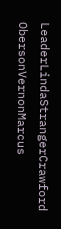LeaderLindaStrangerCrawford ObersonVernonMarcus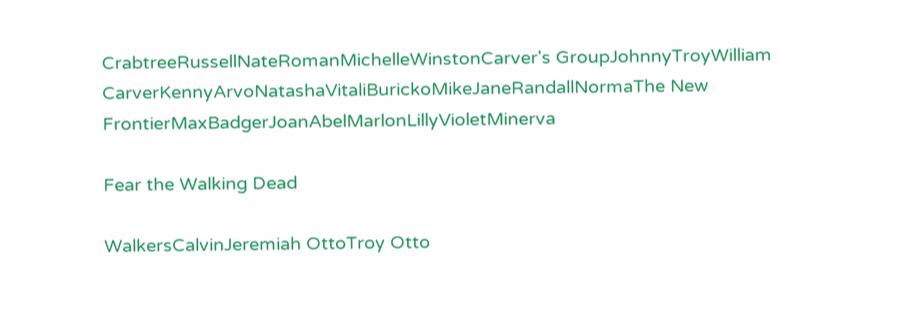CrabtreeRussellNateRomanMichelleWinstonCarver's GroupJohnnyTroyWilliam CarverKennyArvoNatashaVitaliBurickoMikeJaneRandallNormaThe New FrontierMaxBadgerJoanAbelMarlonLillyVioletMinerva

Fear the Walking Dead

WalkersCalvinJeremiah OttoTroy Otto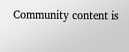Community content is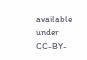available under CC-BY-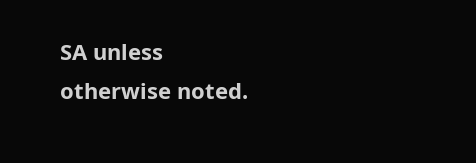SA unless otherwise noted.